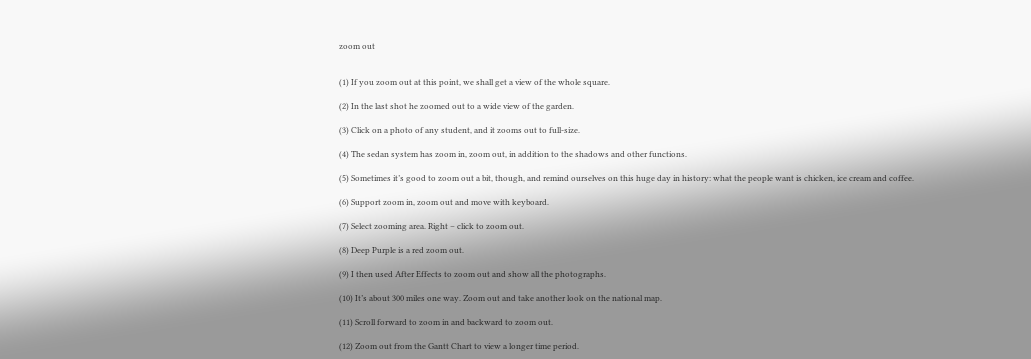zoom out


(1) If you zoom out at this point, we shall get a view of the whole square.

(2) In the last shot he zoomed out to a wide view of the garden.

(3) Click on a photo of any student, and it zooms out to full-size.

(4) The sedan system has zoom in, zoom out, in addition to the shadows and other functions.

(5) Sometimes it’s good to zoom out a bit, though, and remind ourselves on this huge day in history: what the people want is chicken, ice cream and coffee.

(6) Support zoom in, zoom out and move with keyboard.

(7) Select zooming area. Right – click to zoom out.

(8) Deep Purple is a red zoom out.

(9) I then used After Effects to zoom out and show all the photographs.

(10) It’s about 300 miles one way. Zoom out and take another look on the national map.

(11) Scroll forward to zoom in and backward to zoom out.

(12) Zoom out from the Gantt Chart to view a longer time period.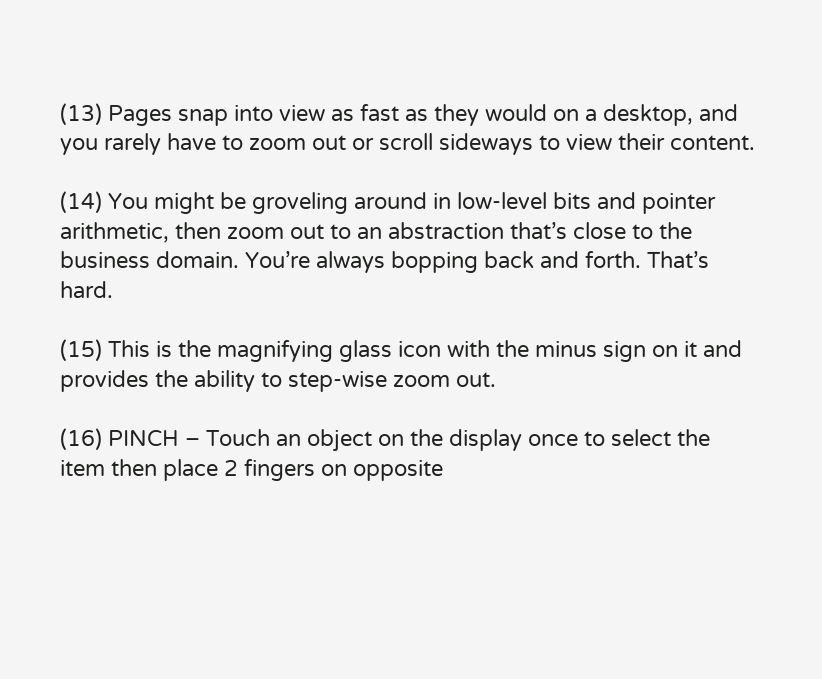(13) Pages snap into view as fast as they would on a desktop, and you rarely have to zoom out or scroll sideways to view their content.

(14) You might be groveling around in low-level bits and pointer arithmetic, then zoom out to an abstraction that’s close to the business domain. You’re always bopping back and forth. That’s hard.

(15) This is the magnifying glass icon with the minus sign on it and provides the ability to step-wise zoom out.

(16) PINCH – Touch an object on the display once to select the item then place 2 fingers on opposite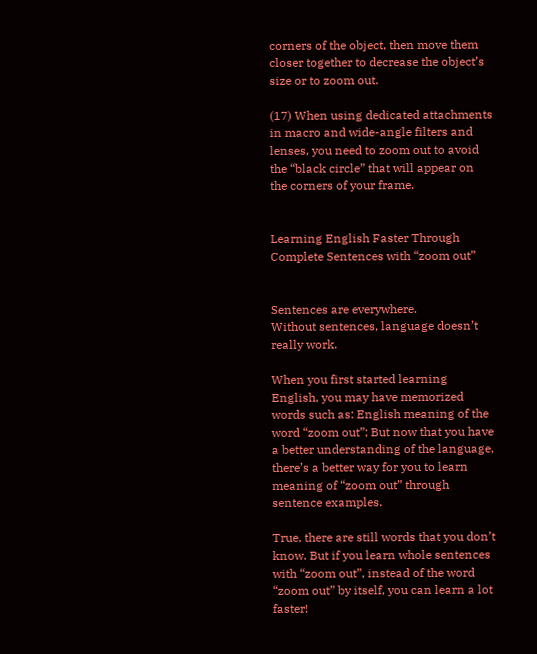corners of the object, then move them closer together to decrease the object’s size or to zoom out.

(17) When using dedicated attachments in macro and wide-angle filters and lenses, you need to zoom out to avoid the “black circle” that will appear on the corners of your frame.


Learning English Faster Through Complete Sentences with “zoom out”


Sentences are everywhere.
Without sentences, language doesn’t really work.

When you first started learning English, you may have memorized words such as: English meaning of the word “zoom out”; But now that you have a better understanding of the language, there’s a better way for you to learn meaning of “zoom out” through sentence examples.

True, there are still words that you don’t know. But if you learn whole sentences with “zoom out”, instead of the word “zoom out” by itself, you can learn a lot faster!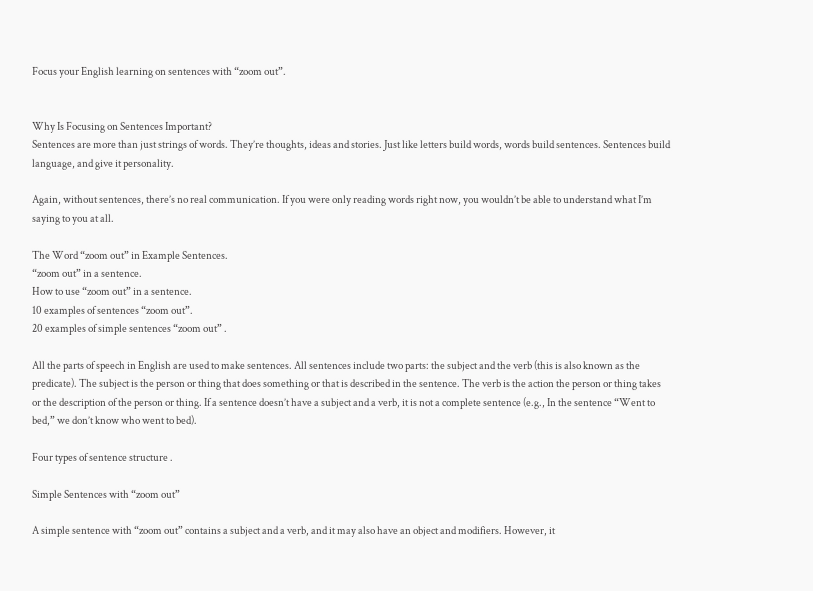Focus your English learning on sentences with “zoom out”.


Why Is Focusing on Sentences Important?
Sentences are more than just strings of words. They’re thoughts, ideas and stories. Just like letters build words, words build sentences. Sentences build language, and give it personality.

Again, without sentences, there’s no real communication. If you were only reading words right now, you wouldn’t be able to understand what I’m saying to you at all.

The Word “zoom out” in Example Sentences.
“zoom out” in a sentence.
How to use “zoom out” in a sentence.
10 examples of sentences “zoom out”.
20 examples of simple sentences “zoom out” .

All the parts of speech in English are used to make sentences. All sentences include two parts: the subject and the verb (this is also known as the predicate). The subject is the person or thing that does something or that is described in the sentence. The verb is the action the person or thing takes or the description of the person or thing. If a sentence doesn’t have a subject and a verb, it is not a complete sentence (e.g., In the sentence “Went to bed,” we don’t know who went to bed).

Four types of sentence structure .

Simple Sentences with “zoom out”

A simple sentence with “zoom out” contains a subject and a verb, and it may also have an object and modifiers. However, it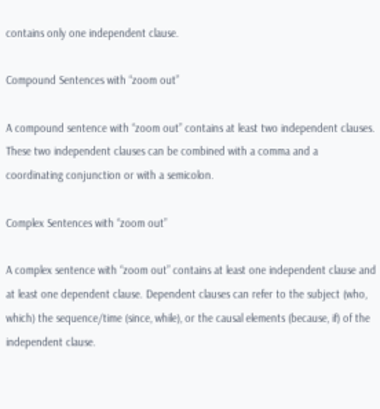contains only one independent clause.

Compound Sentences with “zoom out”

A compound sentence with “zoom out” contains at least two independent clauses. These two independent clauses can be combined with a comma and a coordinating conjunction or with a semicolon.

Complex Sentences with “zoom out”

A complex sentence with “zoom out” contains at least one independent clause and at least one dependent clause. Dependent clauses can refer to the subject (who, which) the sequence/time (since, while), or the causal elements (because, if) of the independent clause.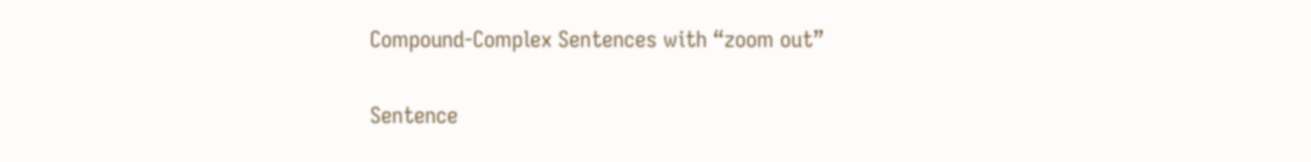Compound-Complex Sentences with “zoom out”

Sentence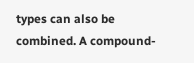types can also be combined. A compound-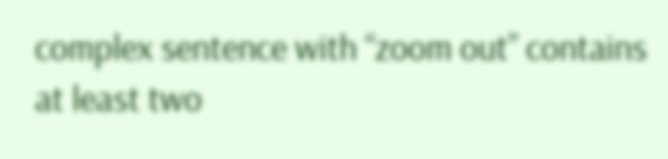complex sentence with “zoom out” contains at least two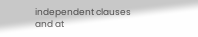independent clauses and at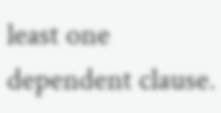least one dependent clause.